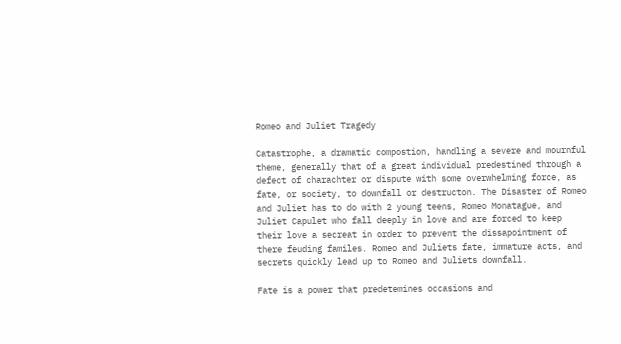Romeo and Juliet Tragedy

Catastrophe, a dramatic compostion, handling a severe and mournful theme, generally that of a great individual predestined through a defect of charachter or dispute with some overwhelming force, as fate, or society, to downfall or destructon. The Disaster of Romeo and Juliet has to do with 2 young teens, Romeo Monatague, and Juliet Capulet who fall deeply in love and are forced to keep their love a secreat in order to prevent the dissapointment of there feuding familes. Romeo and Juliets fate, immature acts, and secrets quickly lead up to Romeo and Juliets downfall.

Fate is a power that predetemines occasions and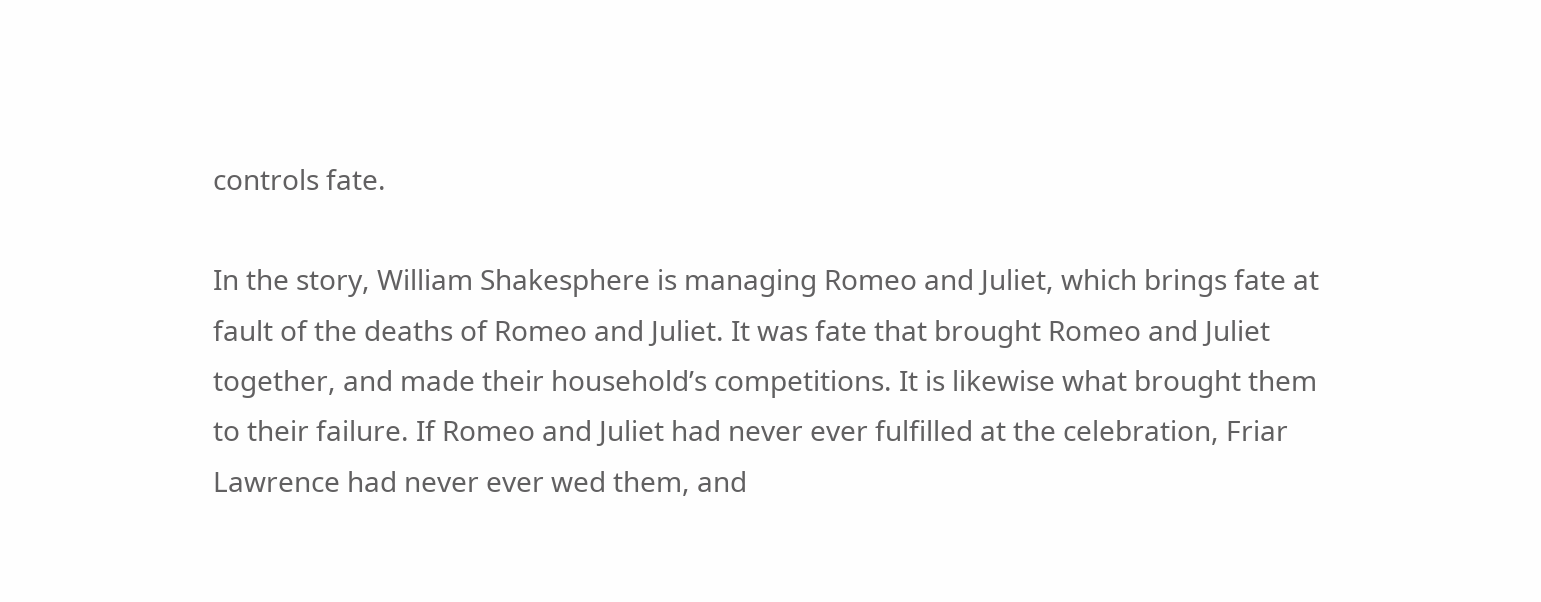controls fate.

In the story, William Shakesphere is managing Romeo and Juliet, which brings fate at fault of the deaths of Romeo and Juliet. It was fate that brought Romeo and Juliet together, and made their household’s competitions. It is likewise what brought them to their failure. If Romeo and Juliet had never ever fulfilled at the celebration, Friar Lawrence had never ever wed them, and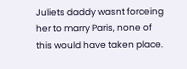Juliets daddy wasnt forceing her to marry Paris, none of this would have taken place.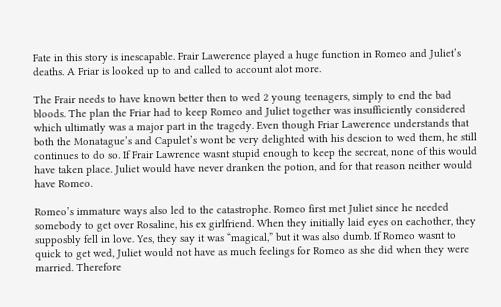Fate in this story is inescapable. Frair Lawerence played a huge function in Romeo and Juliet’s deaths. A Friar is looked up to and called to account alot more.

The Frair needs to have known better then to wed 2 young teenagers, simply to end the bad bloods. The plan the Friar had to keep Romeo and Juliet together was insufficiently considered which ultimatly was a major part in the tragedy. Even though Friar Lawerence understands that both the Monatague’s and Capulet’s wont be very delighted with his descion to wed them, he still continues to do so. If Frair Lawrence wasnt stupid enough to keep the secreat, none of this would have taken place. Juliet would have never dranken the potion, and for that reason neither would have Romeo.

Romeo’s immature ways also led to the catastrophe. Romeo first met Juliet since he needed somebody to get over Rosaline, his ex girlfriend. When they initially laid eyes on eachother, they supposbly fell in love. Yes, they say it was “magical,” but it was also dumb. If Romeo wasnt to quick to get wed, Juliet would not have as much feelings for Romeo as she did when they were married. Therefore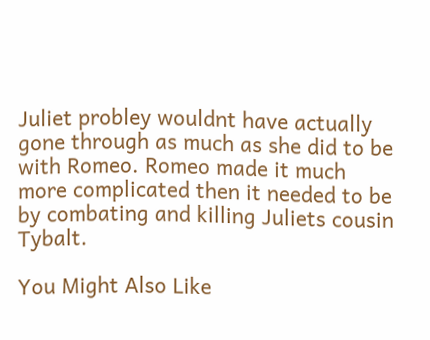Juliet probley wouldnt have actually gone through as much as she did to be with Romeo. Romeo made it much more complicated then it needed to be by combating and killing Juliets cousin Tybalt.

You Might Also Like